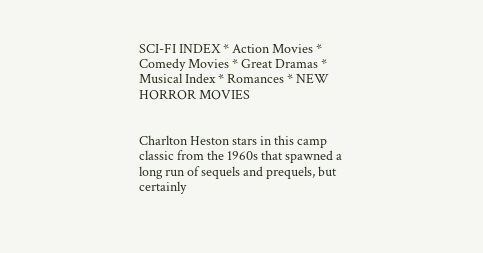SCI-FI INDEX * Action Movies * Comedy Movies * Great Dramas * Musical Index * Romances * NEW HORROR MOVIES


Charlton Heston stars in this camp classic from the 1960s that spawned a long run of sequels and prequels, but certainly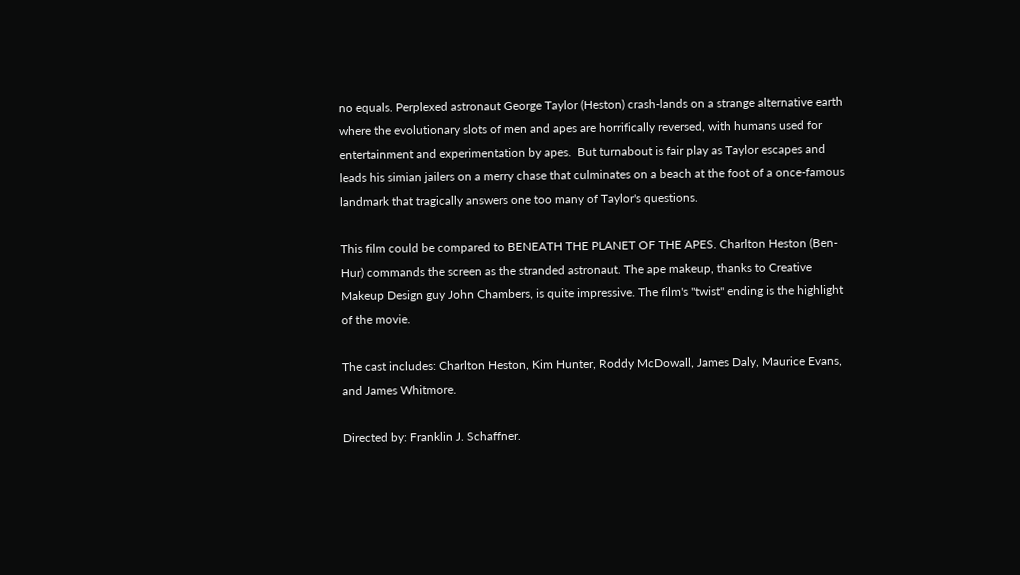no equals. Perplexed astronaut George Taylor (Heston) crash-lands on a strange alternative earth where the evolutionary slots of men and apes are horrifically reversed, with humans used for entertainment and experimentation by apes.  But turnabout is fair play as Taylor escapes and leads his simian jailers on a merry chase that culminates on a beach at the foot of a once-famous landmark that tragically answers one too many of Taylor's questions.

This film could be compared to BENEATH THE PLANET OF THE APES. Charlton Heston (Ben-Hur) commands the screen as the stranded astronaut. The ape makeup, thanks to Creative Makeup Design guy John Chambers, is quite impressive. The film's "twist" ending is the highlight of the movie.

The cast includes: Charlton Heston, Kim Hunter, Roddy McDowall, James Daly, Maurice Evans, and James Whitmore.

Directed by: Franklin J. Schaffner.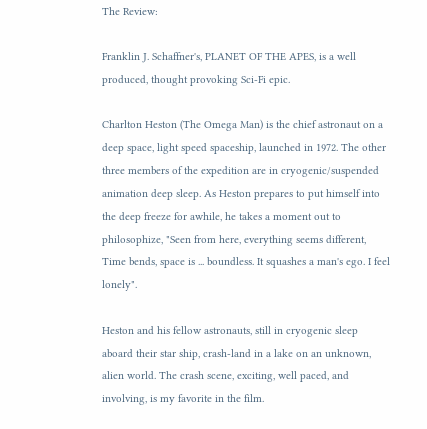The Review:

Franklin J. Schaffner's, PLANET OF THE APES, is a well produced, thought provoking Sci-Fi epic.

Charlton Heston (The Omega Man) is the chief astronaut on a deep space, light speed spaceship, launched in 1972. The other three members of the expedition are in cryogenic/suspended animation deep sleep. As Heston prepares to put himself into the deep freeze for awhile, he takes a moment out to philosophize, "Seen from here, everything seems different, Time bends, space is ... boundless. It squashes a man's ego. I feel lonely".

Heston and his fellow astronauts, still in cryogenic sleep aboard their star ship, crash-land in a lake on an unknown, alien world. The crash scene, exciting, well paced, and involving, is my favorite in the film.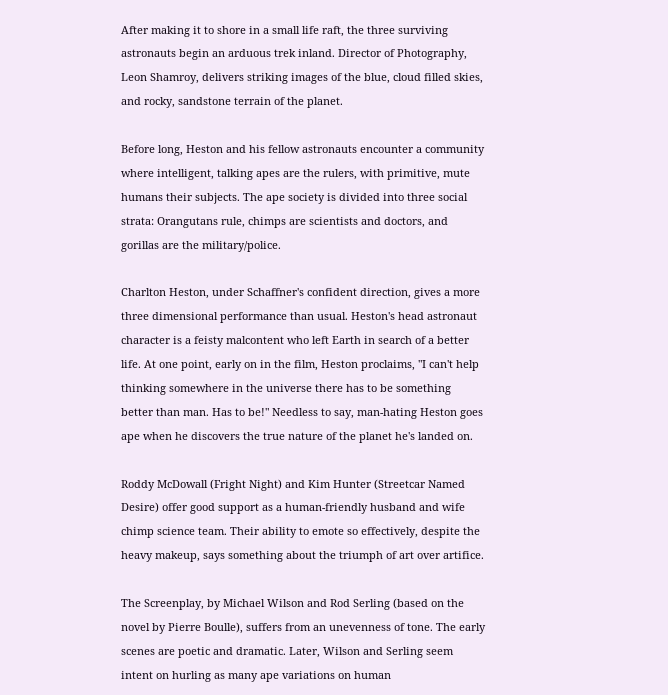After making it to shore in a small life raft, the three surviving astronauts begin an arduous trek inland. Director of Photography, Leon Shamroy, delivers striking images of the blue, cloud filled skies, and rocky, sandstone terrain of the planet.

Before long, Heston and his fellow astronauts encounter a community where intelligent, talking apes are the rulers, with primitive, mute humans their subjects. The ape society is divided into three social strata: Orangutans rule, chimps are scientists and doctors, and gorillas are the military/police.

Charlton Heston, under Schaffner's confident direction, gives a more three dimensional performance than usual. Heston's head astronaut character is a feisty malcontent who left Earth in search of a better life. At one point, early on in the film, Heston proclaims, "I can't help thinking somewhere in the universe there has to be something better than man. Has to be!" Needless to say, man-hating Heston goes ape when he discovers the true nature of the planet he's landed on.

Roddy McDowall (Fright Night) and Kim Hunter (Streetcar Named Desire) offer good support as a human-friendly husband and wife chimp science team. Their ability to emote so effectively, despite the heavy makeup, says something about the triumph of art over artifice.

The Screenplay, by Michael Wilson and Rod Serling (based on the novel by Pierre Boulle), suffers from an unevenness of tone. The early scenes are poetic and dramatic. Later, Wilson and Serling seem intent on hurling as many ape variations on human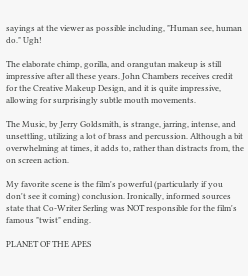sayings at the viewer as possible including, "Human see, human do." Ugh!

The elaborate chimp, gorilla, and orangutan makeup is still impressive after all these years. John Chambers receives credit for the Creative Makeup Design, and it is quite impressive, allowing for surprisingly subtle mouth movements.

The Music, by Jerry Goldsmith, is strange, jarring, intense, and unsettling, utilizing a lot of brass and percussion. Although a bit overwhelming at times, it adds to, rather than distracts from, the on screen action.

My favorite scene is the film's powerful (particularly if you don't see it coming) conclusion. Ironically, informed sources state that Co-Writer Serling was NOT responsible for the film's famous "twist" ending.

PLANET OF THE APES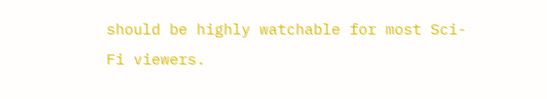should be highly watchable for most Sci-Fi viewers.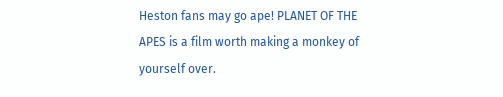Heston fans may go ape! PLANET OF THE APES is a film worth making a monkey of yourself over.